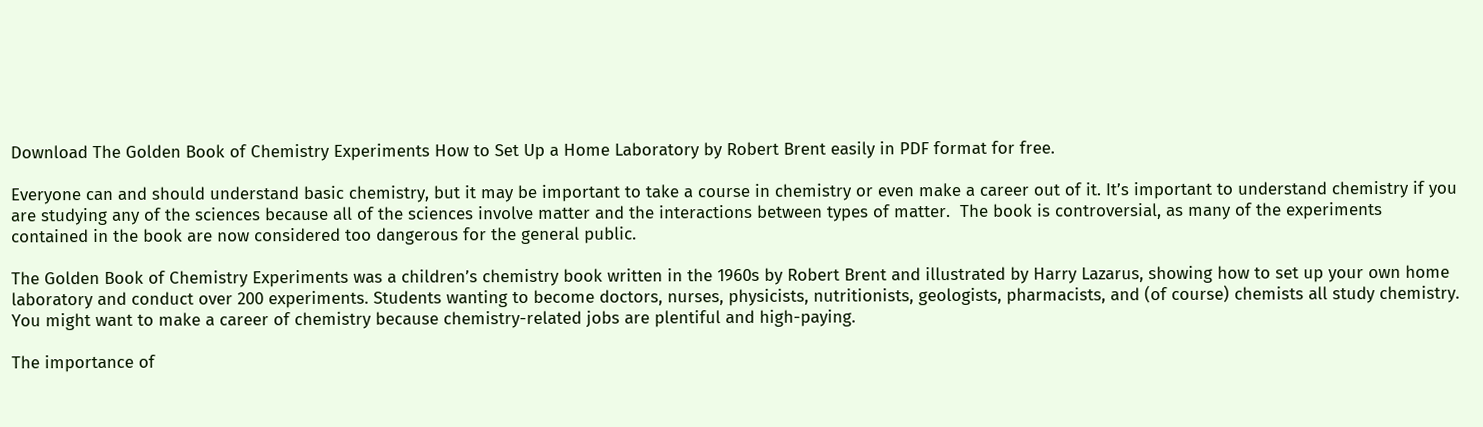Download The Golden Book of Chemistry Experiments How to Set Up a Home Laboratory by Robert Brent easily in PDF format for free.

Everyone can and should understand basic chemistry, but it may be important to take a course in chemistry or even make a career out of it. It’s important to understand chemistry if you are studying any of the sciences because all of the sciences involve matter and the interactions between types of matter.  The book is controversial, as many of the experiments contained in the book are now considered too dangerous for the general public.

The Golden Book of Chemistry Experiments was a children’s chemistry book written in the 1960s by Robert Brent and illustrated by Harry Lazarus, showing how to set up your own home laboratory and conduct over 200 experiments. Students wanting to become doctors, nurses, physicists, nutritionists, geologists, pharmacists, and (of course) chemists all study chemistry. You might want to make a career of chemistry because chemistry-related jobs are plentiful and high-paying.

The importance of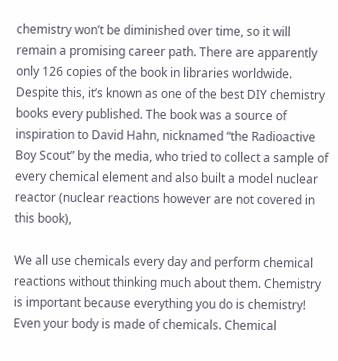chemistry won’t be diminished over time, so it will remain a promising career path. There are apparently only 126 copies of the book in libraries worldwide. Despite this, it’s known as one of the best DIY chemistry books every published. The book was a source of inspiration to David Hahn, nicknamed “the Radioactive Boy Scout” by the media, who tried to collect a sample of every chemical element and also built a model nuclear reactor (nuclear reactions however are not covered in this book),

We all use chemicals every day and perform chemical reactions without thinking much about them. Chemistry is important because everything you do is chemistry! Even your body is made of chemicals. Chemical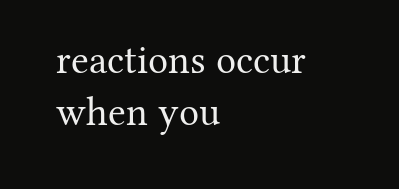reactions occur when you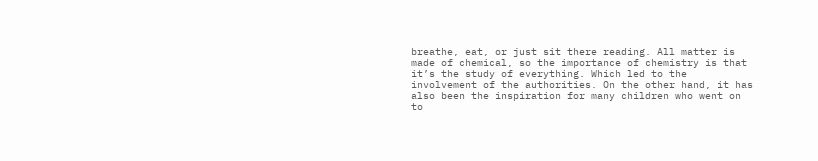breathe, eat, or just sit there reading. All matter is made of chemical, so the importance of chemistry is that it’s the study of everything. Which led to the involvement of the authorities. On the other hand, it has also been the inspiration for many children who went on to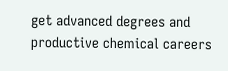get advanced degrees and productive chemical careers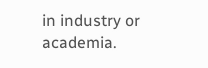in industry or academia.